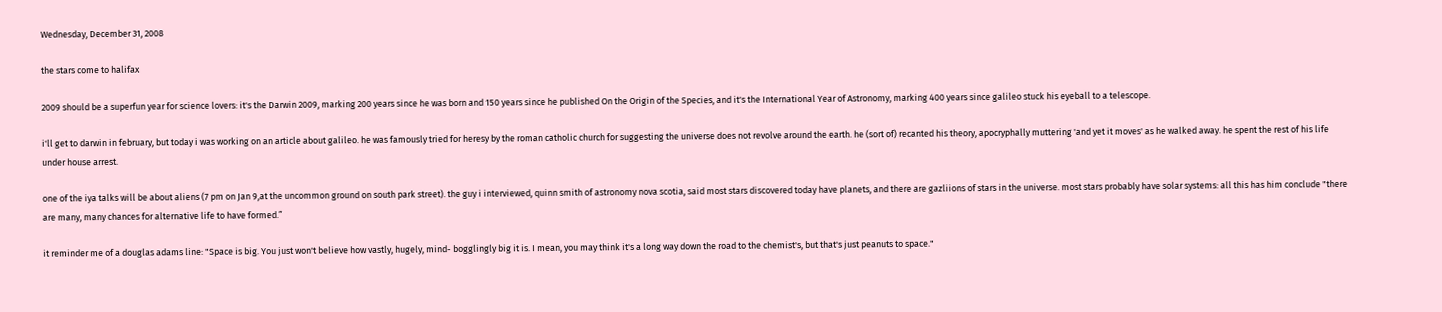Wednesday, December 31, 2008

the stars come to halifax

2009 should be a superfun year for science lovers: it's the Darwin 2009, marking 200 years since he was born and 150 years since he published On the Origin of the Species, and it's the International Year of Astronomy, marking 400 years since galileo stuck his eyeball to a telescope.

i'll get to darwin in february, but today i was working on an article about galileo. he was famously tried for heresy by the roman catholic church for suggesting the universe does not revolve around the earth. he (sort of) recanted his theory, apocryphally muttering 'and yet it moves' as he walked away. he spent the rest of his life under house arrest.

one of the iya talks will be about aliens (7 pm on Jan 9,at the uncommon ground on south park street). the guy i interviewed, quinn smith of astronomy nova scotia, said most stars discovered today have planets, and there are gazliions of stars in the universe. most stars probably have solar systems: all this has him conclude "there are many, many chances for alternative life to have formed.”

it reminder me of a douglas adams line: "Space is big. You just won't believe how vastly, hugely, mind- bogglingly big it is. I mean, you may think it's a long way down the road to the chemist's, but that's just peanuts to space."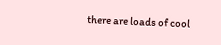there are loads of cool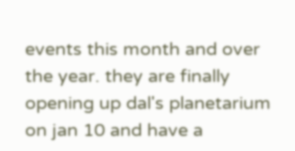events this month and over the year. they are finally opening up dal's planetarium on jan 10 and have a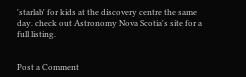'starlab' for kids at the discovery centre the same day. check out Astronomy Nova Scotia's site for a full listing.


Post a Comment